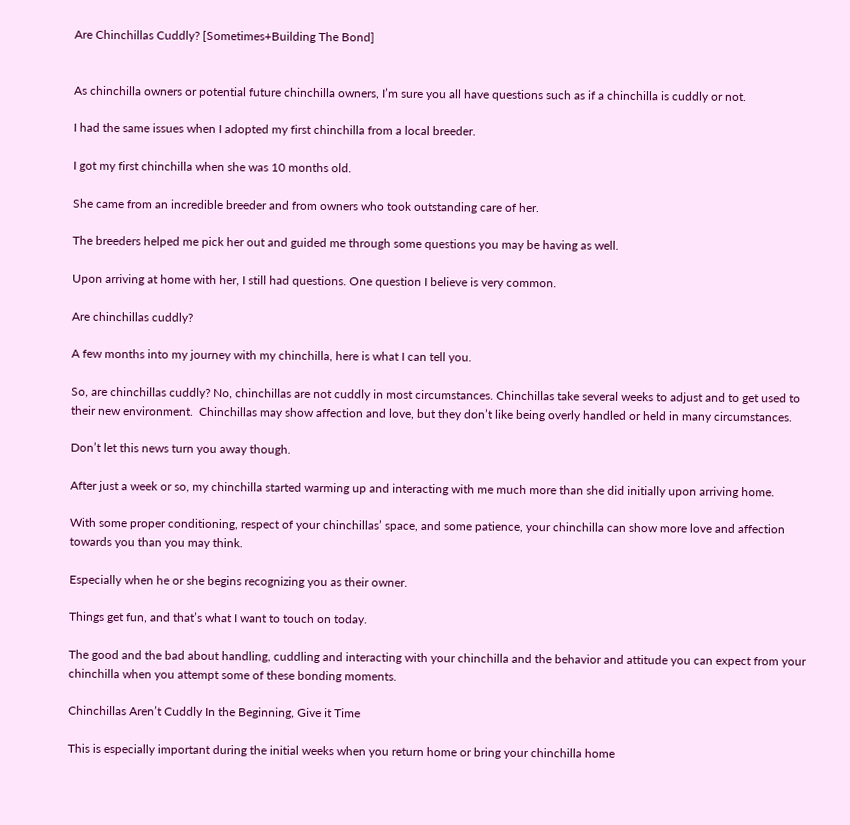Are Chinchillas Cuddly? [Sometimes+Building The Bond]


As chinchilla owners or potential future chinchilla owners, I’m sure you all have questions such as if a chinchilla is cuddly or not.

I had the same issues when I adopted my first chinchilla from a local breeder.

I got my first chinchilla when she was 10 months old.

She came from an incredible breeder and from owners who took outstanding care of her.

The breeders helped me pick her out and guided me through some questions you may be having as well.

Upon arriving at home with her, I still had questions. One question I believe is very common.

Are chinchillas cuddly?

A few months into my journey with my chinchilla, here is what I can tell you.

So, are chinchillas cuddly? No, chinchillas are not cuddly in most circumstances. Chinchillas take several weeks to adjust and to get used to their new environment.  Chinchillas may show affection and love, but they don’t like being overly handled or held in many circumstances.

Don’t let this news turn you away though.

After just a week or so, my chinchilla started warming up and interacting with me much more than she did initially upon arriving home.

With some proper conditioning, respect of your chinchillas’ space, and some patience, your chinchilla can show more love and affection towards you than you may think.

Especially when he or she begins recognizing you as their owner.

Things get fun, and that’s what I want to touch on today.

The good and the bad about handling, cuddling and interacting with your chinchilla and the behavior and attitude you can expect from your chinchilla when you attempt some of these bonding moments.

Chinchillas Aren’t Cuddly In the Beginning, Give it Time

This is especially important during the initial weeks when you return home or bring your chinchilla home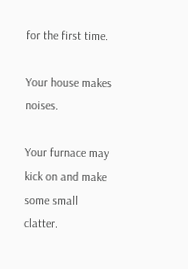for the first time.

Your house makes noises.

Your furnace may kick on and make some small clatter.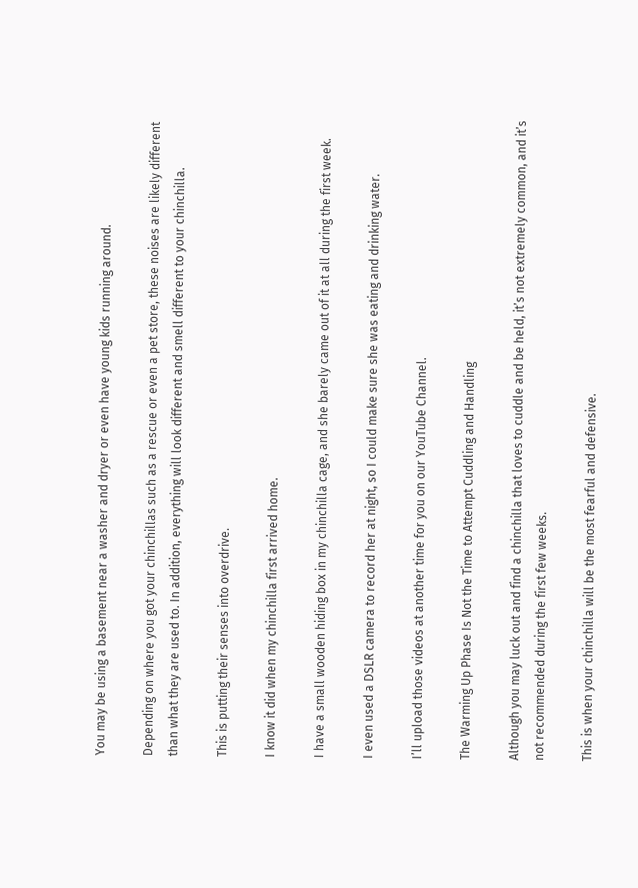You may be using a basement near a washer and dryer or even have young kids running around.

Depending on where you got your chinchillas such as a rescue or even a pet store, these noises are likely different than what they are used to. In addition, everything will look different and smell different to your chinchilla.

This is putting their senses into overdrive.

I know it did when my chinchilla first arrived home.

I have a small wooden hiding box in my chinchilla cage, and she barely came out of it at all during the first week.

I even used a DSLR camera to record her at night, so I could make sure she was eating and drinking water.

I’ll upload those videos at another time for you on our YouTube Channel.

The Warming Up Phase Is Not the Time to Attempt Cuddling and Handling

Although you may luck out and find a chinchilla that loves to cuddle and be held, it’s not extremely common, and it’s not recommended during the first few weeks.

This is when your chinchilla will be the most fearful and defensive.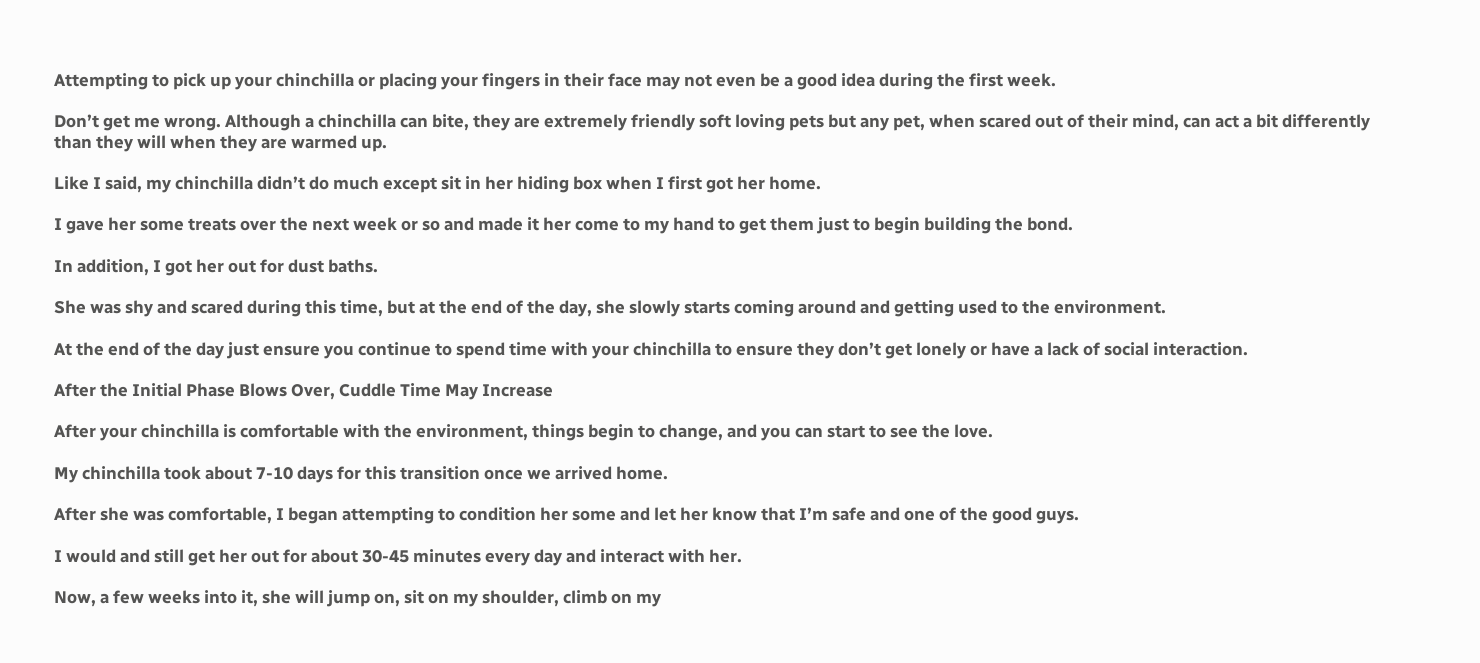Attempting to pick up your chinchilla or placing your fingers in their face may not even be a good idea during the first week.

Don’t get me wrong. Although a chinchilla can bite, they are extremely friendly soft loving pets but any pet, when scared out of their mind, can act a bit differently than they will when they are warmed up.

Like I said, my chinchilla didn’t do much except sit in her hiding box when I first got her home.

I gave her some treats over the next week or so and made it her come to my hand to get them just to begin building the bond.

In addition, I got her out for dust baths.

She was shy and scared during this time, but at the end of the day, she slowly starts coming around and getting used to the environment.

At the end of the day just ensure you continue to spend time with your chinchilla to ensure they don’t get lonely or have a lack of social interaction.

After the Initial Phase Blows Over, Cuddle Time May Increase

After your chinchilla is comfortable with the environment, things begin to change, and you can start to see the love.

My chinchilla took about 7-10 days for this transition once we arrived home.

After she was comfortable, I began attempting to condition her some and let her know that I’m safe and one of the good guys.

I would and still get her out for about 30-45 minutes every day and interact with her.

Now, a few weeks into it, she will jump on, sit on my shoulder, climb on my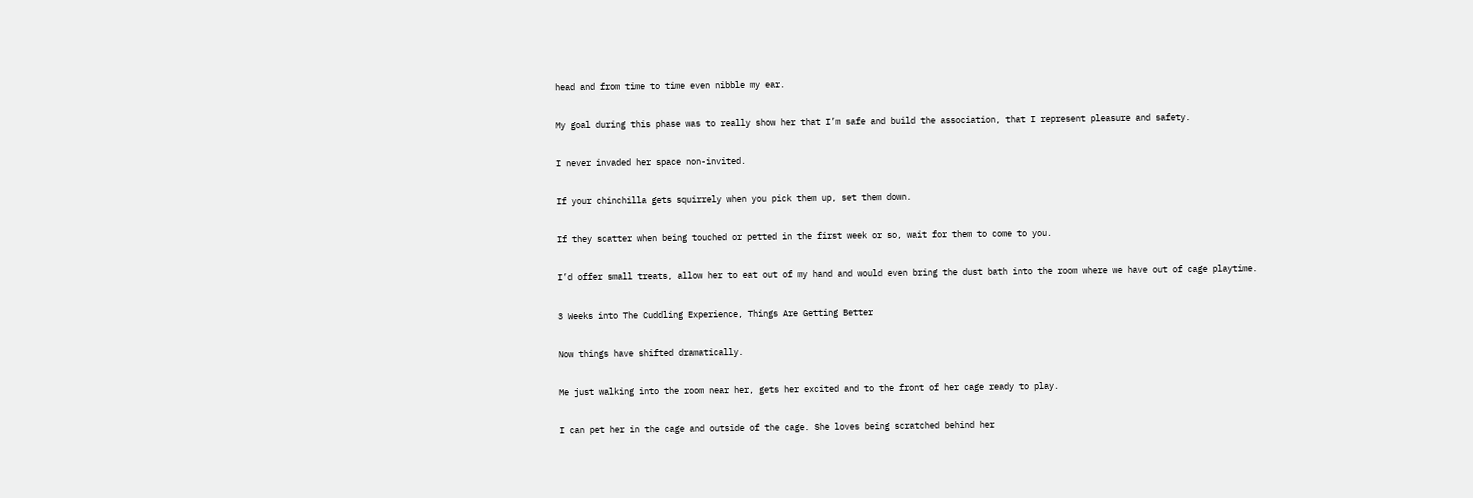head and from time to time even nibble my ear.

My goal during this phase was to really show her that I’m safe and build the association, that I represent pleasure and safety.

I never invaded her space non-invited.

If your chinchilla gets squirrely when you pick them up, set them down.

If they scatter when being touched or petted in the first week or so, wait for them to come to you.

I’d offer small treats, allow her to eat out of my hand and would even bring the dust bath into the room where we have out of cage playtime.

3 Weeks into The Cuddling Experience, Things Are Getting Better

Now things have shifted dramatically.

Me just walking into the room near her, gets her excited and to the front of her cage ready to play.

I can pet her in the cage and outside of the cage. She loves being scratched behind her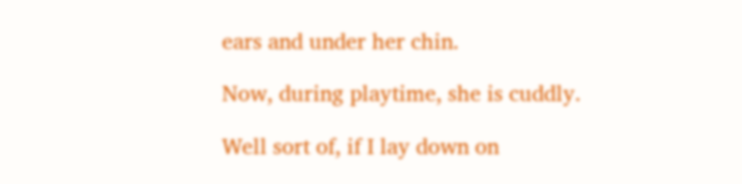ears and under her chin.

Now, during playtime, she is cuddly.

Well sort of, if I lay down on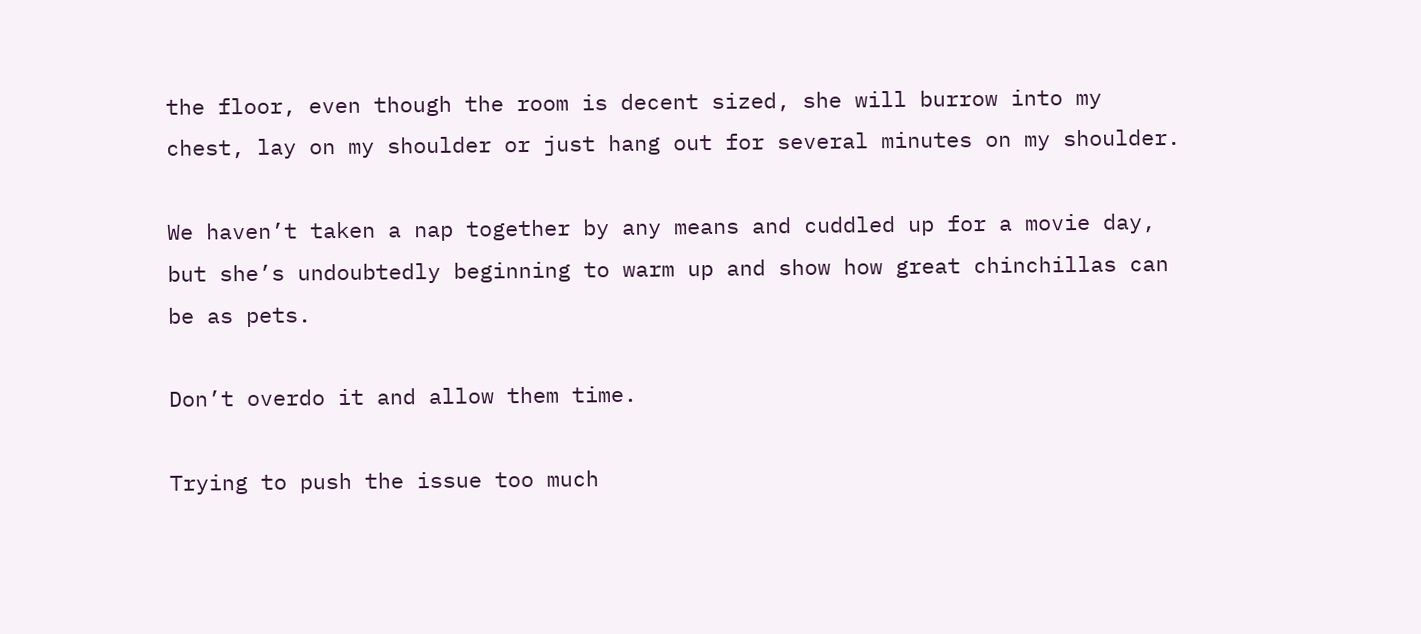the floor, even though the room is decent sized, she will burrow into my chest, lay on my shoulder or just hang out for several minutes on my shoulder.

We haven’t taken a nap together by any means and cuddled up for a movie day, but she’s undoubtedly beginning to warm up and show how great chinchillas can be as pets.

Don’t overdo it and allow them time.

Trying to push the issue too much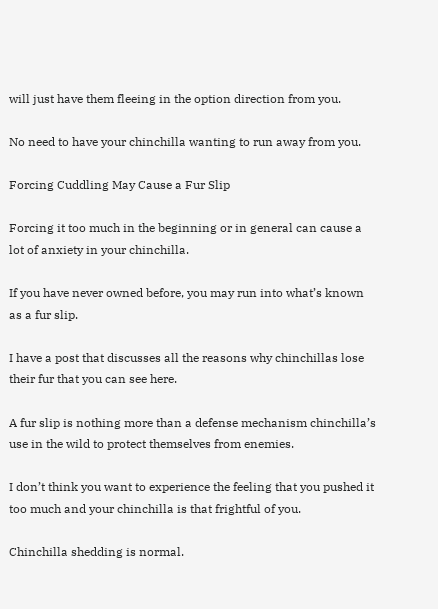will just have them fleeing in the option direction from you.

No need to have your chinchilla wanting to run away from you.

Forcing Cuddling May Cause a Fur Slip

Forcing it too much in the beginning or in general can cause a lot of anxiety in your chinchilla.

If you have never owned before, you may run into what’s known as a fur slip.

I have a post that discusses all the reasons why chinchillas lose their fur that you can see here.

A fur slip is nothing more than a defense mechanism chinchilla’s use in the wild to protect themselves from enemies.

I don’t think you want to experience the feeling that you pushed it too much and your chinchilla is that frightful of you.

Chinchilla shedding is normal.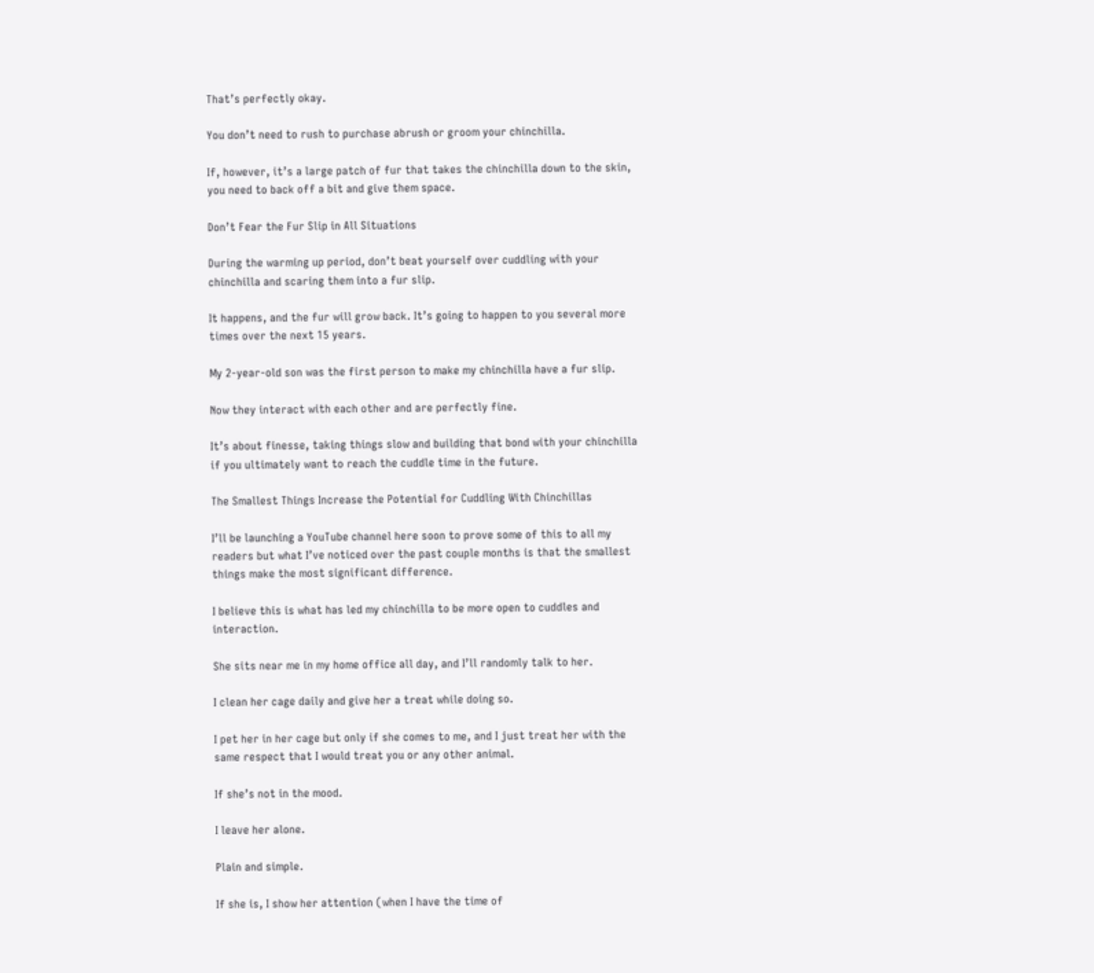That’s perfectly okay.

You don’t need to rush to purchase abrush or groom your chinchilla.

If, however, it’s a large patch of fur that takes the chinchilla down to the skin, you need to back off a bit and give them space.

Don’t Fear the Fur Slip in All Situations

During the warming up period, don’t beat yourself over cuddling with your chinchilla and scaring them into a fur slip.

It happens, and the fur will grow back. It’s going to happen to you several more times over the next 15 years.

My 2-year-old son was the first person to make my chinchilla have a fur slip.

Now they interact with each other and are perfectly fine.

It’s about finesse, taking things slow and building that bond with your chinchilla if you ultimately want to reach the cuddle time in the future.

The Smallest Things Increase the Potential for Cuddling With Chinchillas

I’ll be launching a YouTube channel here soon to prove some of this to all my readers but what I’ve noticed over the past couple months is that the smallest things make the most significant difference.

I believe this is what has led my chinchilla to be more open to cuddles and interaction.

She sits near me in my home office all day, and I’ll randomly talk to her.

I clean her cage daily and give her a treat while doing so.

I pet her in her cage but only if she comes to me, and I just treat her with the same respect that I would treat you or any other animal.

If she’s not in the mood.

I leave her alone.

Plain and simple.

If she is, I show her attention (when I have the time of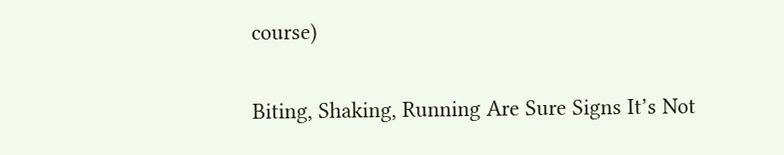course)

Biting, Shaking, Running Are Sure Signs It’s Not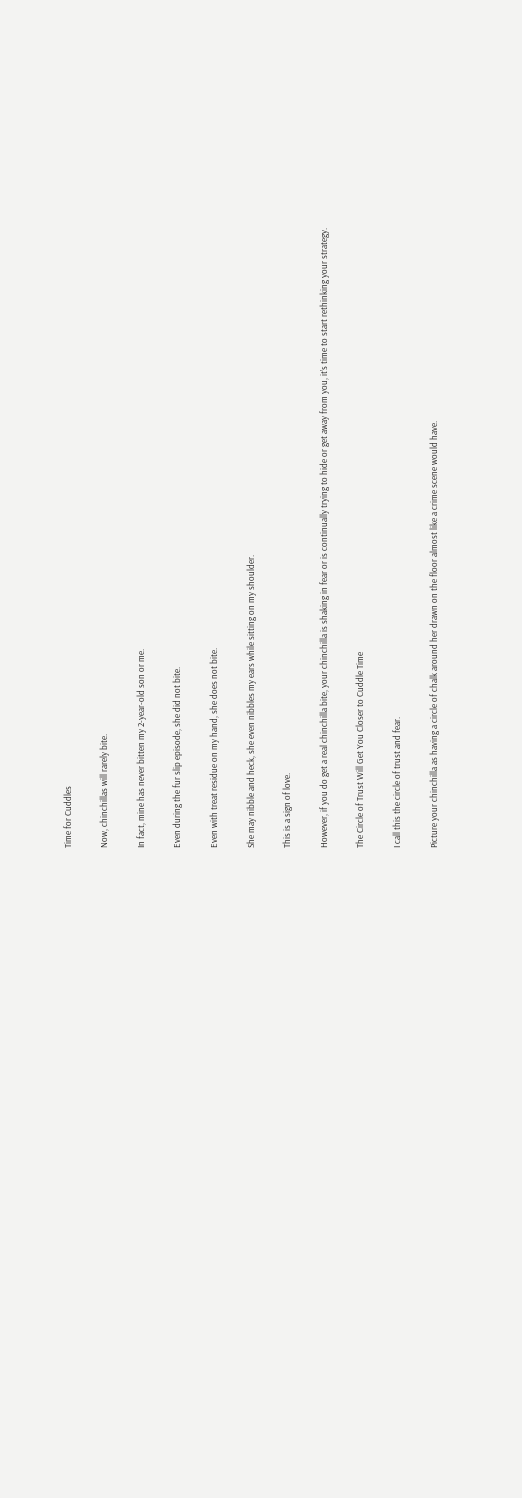Time for Cuddles

Now, chinchillas will rarely bite.

In fact, mine has never bitten my 2-year-old son or me.

Even during the fur slip episode, she did not bite.

Even with treat residue on my hand, she does not bite.

She may nibble and heck, she even nibbles my ears while sitting on my shoulder.

This is a sign of love.

However, if you do get a real chinchilla bite, your chinchilla is shaking in fear or is continually trying to hide or get away from you, it’s time to start rethinking your strategy.

The Circle of Trust Will Get You Closer to Cuddle Time

I call this the circle of trust and fear.

Picture your chinchilla as having a circle of chalk around her drawn on the floor almost like a crime scene would have.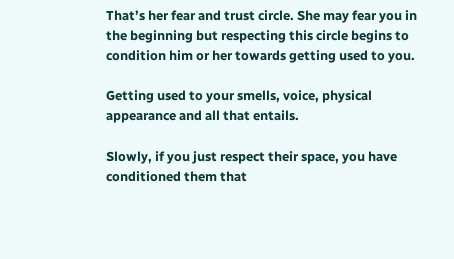That’s her fear and trust circle. She may fear you in the beginning but respecting this circle begins to condition him or her towards getting used to you.

Getting used to your smells, voice, physical appearance and all that entails.

Slowly, if you just respect their space, you have conditioned them that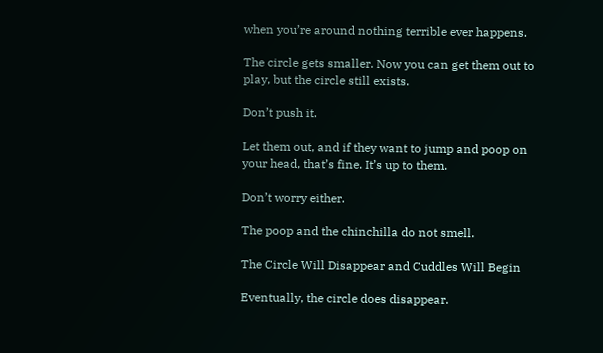when you’re around nothing terrible ever happens.

The circle gets smaller. Now you can get them out to play, but the circle still exists.

Don’t push it.

Let them out, and if they want to jump and poop on your head, that’s fine. It’s up to them.

Don’t worry either.

The poop and the chinchilla do not smell.

The Circle Will Disappear and Cuddles Will Begin

Eventually, the circle does disappear.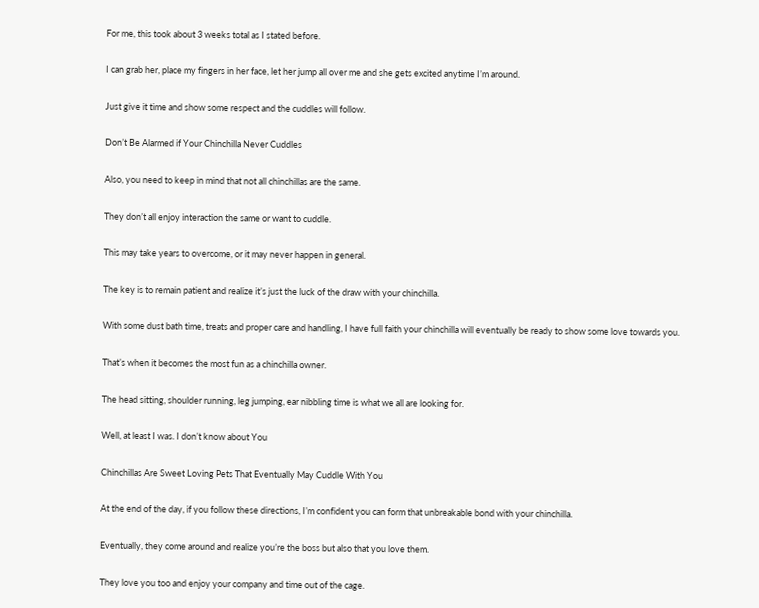For me, this took about 3 weeks total as I stated before.

I can grab her, place my fingers in her face, let her jump all over me and she gets excited anytime I’m around.

Just give it time and show some respect and the cuddles will follow.

Don’t Be Alarmed if Your Chinchilla Never Cuddles

Also, you need to keep in mind that not all chinchillas are the same.

They don’t all enjoy interaction the same or want to cuddle.

This may take years to overcome, or it may never happen in general.

The key is to remain patient and realize it’s just the luck of the draw with your chinchilla.

With some dust bath time, treats and proper care and handling, I have full faith your chinchilla will eventually be ready to show some love towards you.

That’s when it becomes the most fun as a chinchilla owner.

The head sitting, shoulder running, leg jumping, ear nibbling time is what we all are looking for.

Well, at least I was. I don’t know about You

Chinchillas Are Sweet Loving Pets That Eventually May Cuddle With You

At the end of the day, if you follow these directions, I’m confident you can form that unbreakable bond with your chinchilla.

Eventually, they come around and realize you’re the boss but also that you love them.

They love you too and enjoy your company and time out of the cage.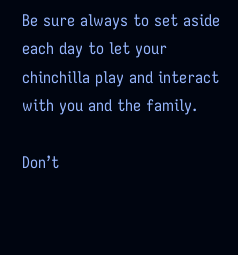Be sure always to set aside each day to let your chinchilla play and interact with you and the family.

Don’t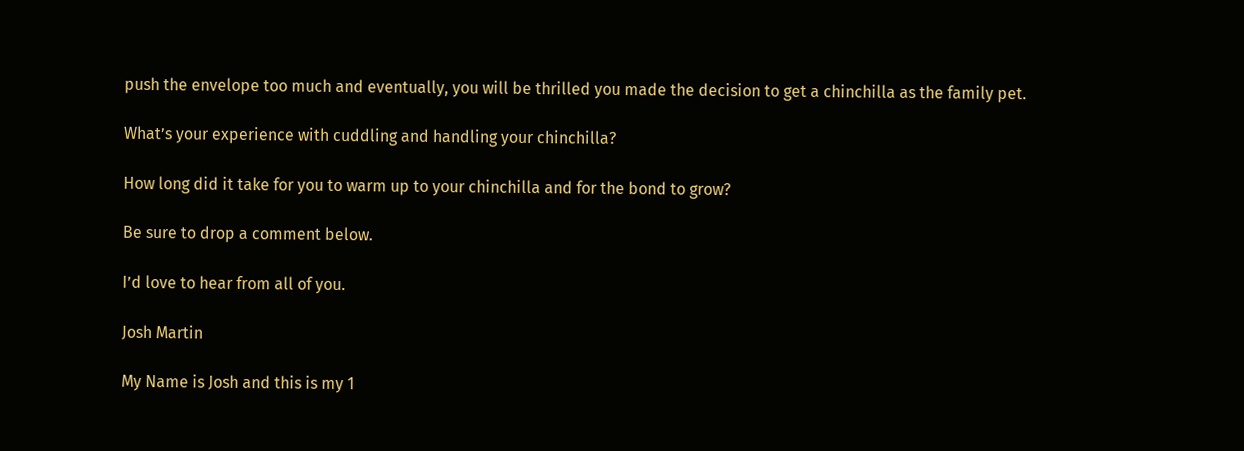push the envelope too much and eventually, you will be thrilled you made the decision to get a chinchilla as the family pet.

What’s your experience with cuddling and handling your chinchilla?

How long did it take for you to warm up to your chinchilla and for the bond to grow?

Be sure to drop a comment below.

I’d love to hear from all of you.

Josh Martin

My Name is Josh and this is my 1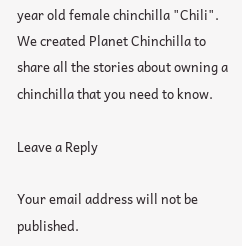year old female chinchilla "Chili". We created Planet Chinchilla to share all the stories about owning a chinchilla that you need to know.

Leave a Reply

Your email address will not be published.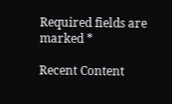Required fields are marked *

Recent Content